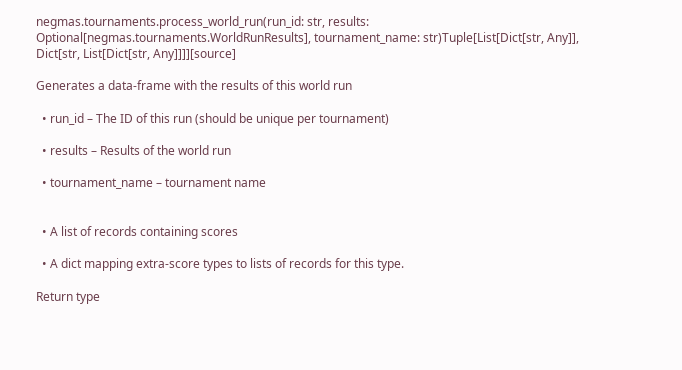negmas.tournaments.process_world_run(run_id: str, results: Optional[negmas.tournaments.WorldRunResults], tournament_name: str)Tuple[List[Dict[str, Any]], Dict[str, List[Dict[str, Any]]]][source]

Generates a data-frame with the results of this world run

  • run_id – The ID of this run (should be unique per tournament)

  • results – Results of the world run

  • tournament_name – tournament name


  • A list of records containing scores

  • A dict mapping extra-score types to lists of records for this type.

Return type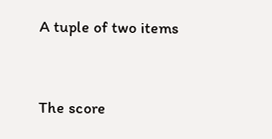A tuple of two items


The score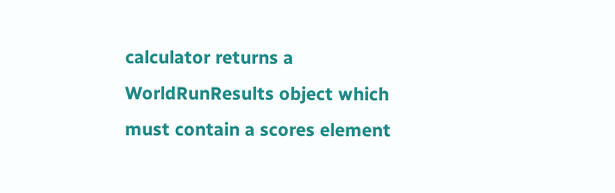calculator returns a WorldRunResults object which must contain a scores element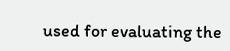used for evaluating the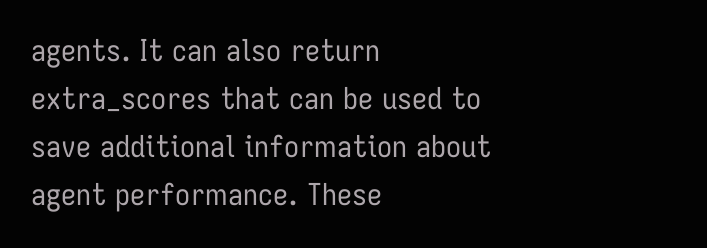agents. It can also return extra_scores that can be used to save additional information about agent performance. These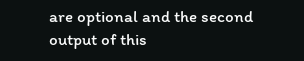are optional and the second output of this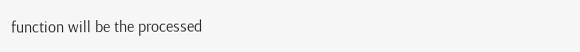function will be the processed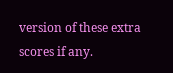version of these extra scores if any.